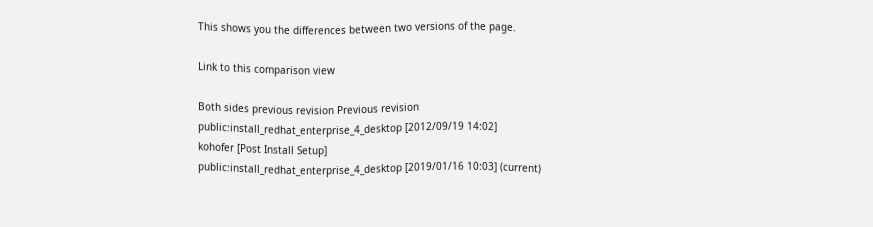This shows you the differences between two versions of the page.

Link to this comparison view

Both sides previous revision Previous revision
public:install_redhat_enterprise_4_desktop [2012/09/19 14:02]
kohofer [Post Install Setup]
public:install_redhat_enterprise_4_desktop [2019/01/16 10:03] (current)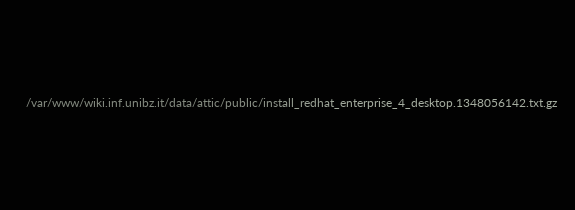/var/www/wiki.inf.unibz.it/data/attic/public/install_redhat_enterprise_4_desktop.1348056142.txt.gz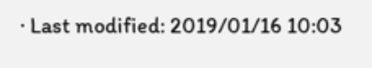· Last modified: 2019/01/16 10:03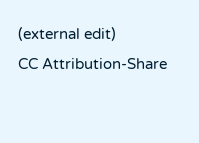(external edit)
CC Attribution-Share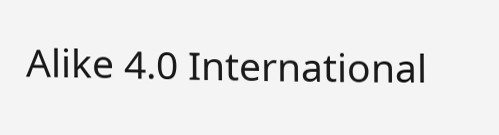Alike 4.0 International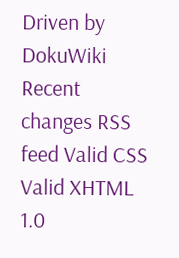Driven by DokuWiki Recent changes RSS feed Valid CSS Valid XHTML 1.0